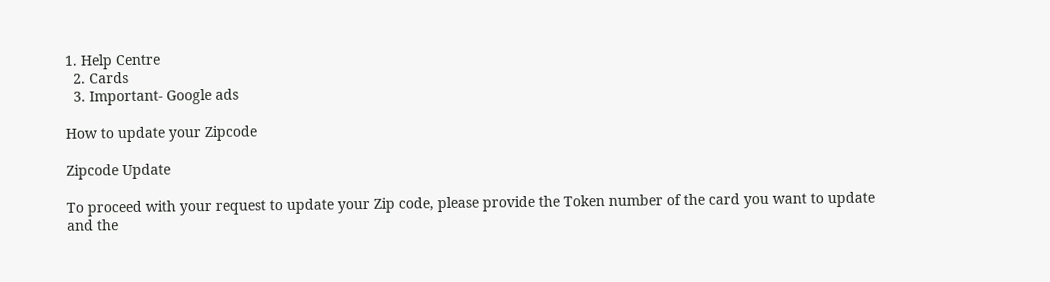1. Help Centre
  2. Cards
  3. Important- Google ads

How to update your Zipcode

Zipcode Update

To proceed with your request to update your Zip code, please provide the Token number of the card you want to update and the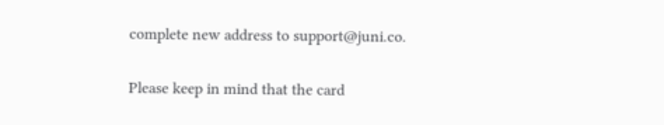complete new address to support@juni.co.

Please keep in mind that the card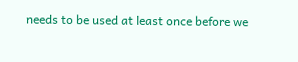needs to be used at least once before we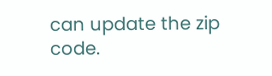can update the zip code.